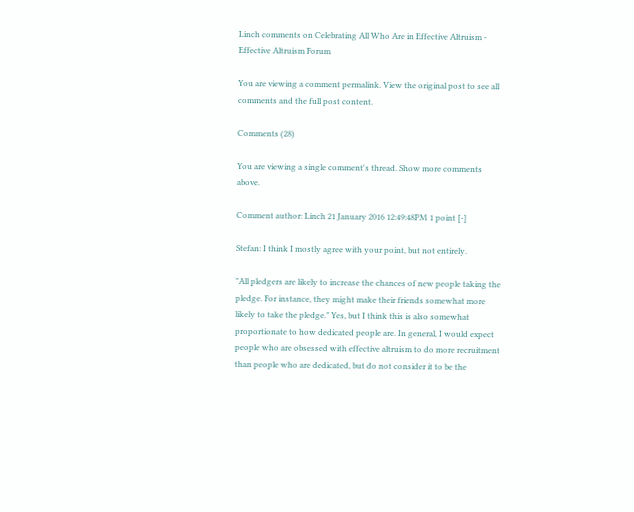Linch comments on Celebrating All Who Are in Effective Altruism - Effective Altruism Forum

You are viewing a comment permalink. View the original post to see all comments and the full post content.

Comments (28)

You are viewing a single comment's thread. Show more comments above.

Comment author: Linch 21 January 2016 12:49:48PM 1 point [-]

Stefan: I think I mostly agree with your point, but not entirely.

"All pledgers are likely to increase the chances of new people taking the pledge. For instance, they might make their friends somewhat more likely to take the pledge." Yes, but I think this is also somewhat proportionate to how dedicated people are. In general, I would expect people who are obsessed with effective altruism to do more recruitment than people who are dedicated, but do not consider it to be the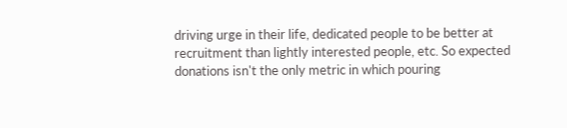driving urge in their life, dedicated people to be better at recruitment than lightly interested people, etc. So expected donations isn't the only metric in which pouring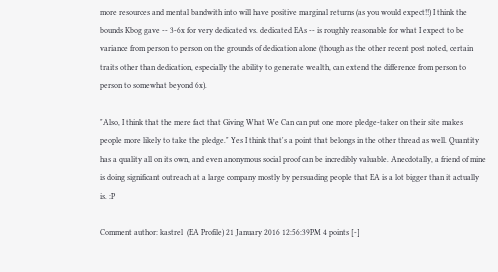more resources and mental bandwith into will have positive marginal returns (as you would expect!!) I think the bounds Kbog gave -- 3-6x for very dedicated vs. dedicated EAs -- is roughly reasonable for what I expect to be variance from person to person on the grounds of dedication alone (though as the other recent post noted, certain traits other than dedication, especially the ability to generate wealth, can extend the difference from person to person to somewhat beyond 6x).

"Also, I think that the mere fact that Giving What We Can can put one more pledge-taker on their site makes people more likely to take the pledge." Yes I think that's a point that belongs in the other thread as well. Quantity has a quality all on its own, and even anonymous social proof can be incredibly valuable. Anecdotally, a friend of mine is doing significant outreach at a large company mostly by persuading people that EA is a lot bigger than it actually is. :P

Comment author: kastrel  (EA Profile) 21 January 2016 12:56:39PM 4 points [-]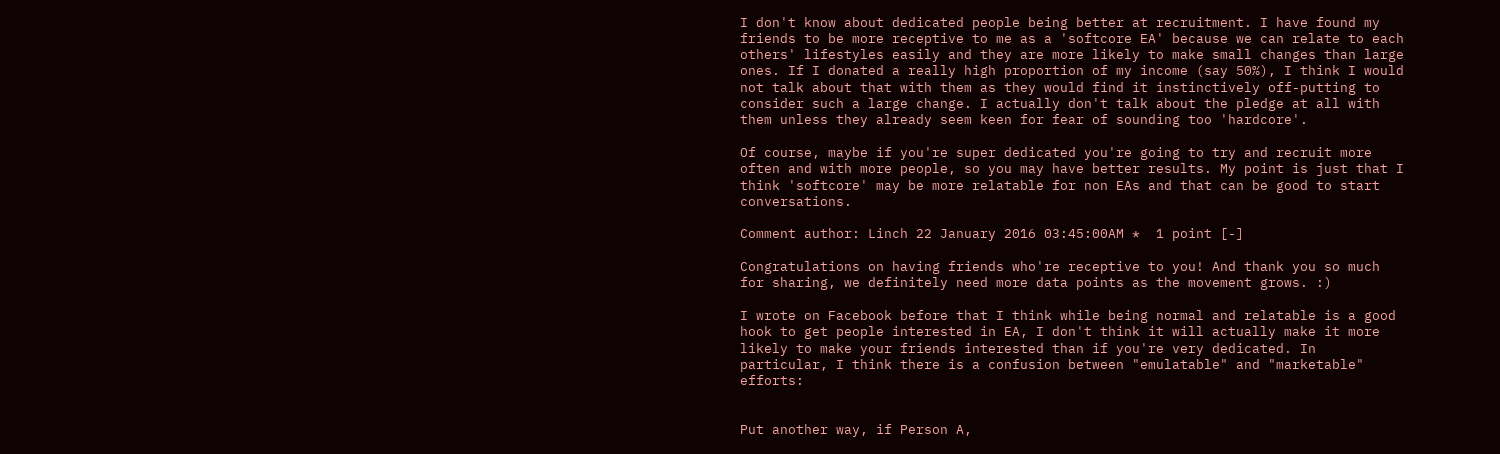I don't know about dedicated people being better at recruitment. I have found my friends to be more receptive to me as a 'softcore EA' because we can relate to each others' lifestyles easily and they are more likely to make small changes than large ones. If I donated a really high proportion of my income (say 50%), I think I would not talk about that with them as they would find it instinctively off-putting to consider such a large change. I actually don't talk about the pledge at all with them unless they already seem keen for fear of sounding too 'hardcore'.

Of course, maybe if you're super dedicated you're going to try and recruit more often and with more people, so you may have better results. My point is just that I think 'softcore' may be more relatable for non EAs and that can be good to start conversations.

Comment author: Linch 22 January 2016 03:45:00AM *  1 point [-]

Congratulations on having friends who're receptive to you! And thank you so much for sharing, we definitely need more data points as the movement grows. :)

I wrote on Facebook before that I think while being normal and relatable is a good hook to get people interested in EA, I don't think it will actually make it more likely to make your friends interested than if you're very dedicated. In particular, I think there is a confusion between "emulatable" and "marketable" efforts:


Put another way, if Person A,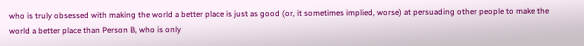who is truly obsessed with making the world a better place is just as good (or, it sometimes implied, worse) at persuading other people to make the world a better place than Person B, who is only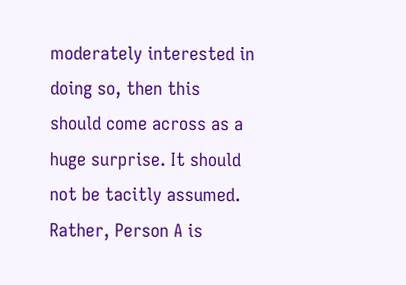moderately interested in doing so, then this should come across as a huge surprise. It should not be tacitly assumed. Rather, Person A is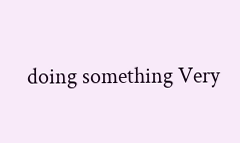doing something Very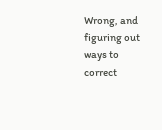Wrong, and figuring out ways to correct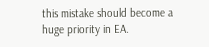this mistake should become a huge priority in EA.